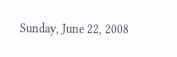Sunday, June 22, 2008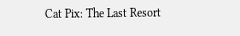Cat Pix: The Last Resort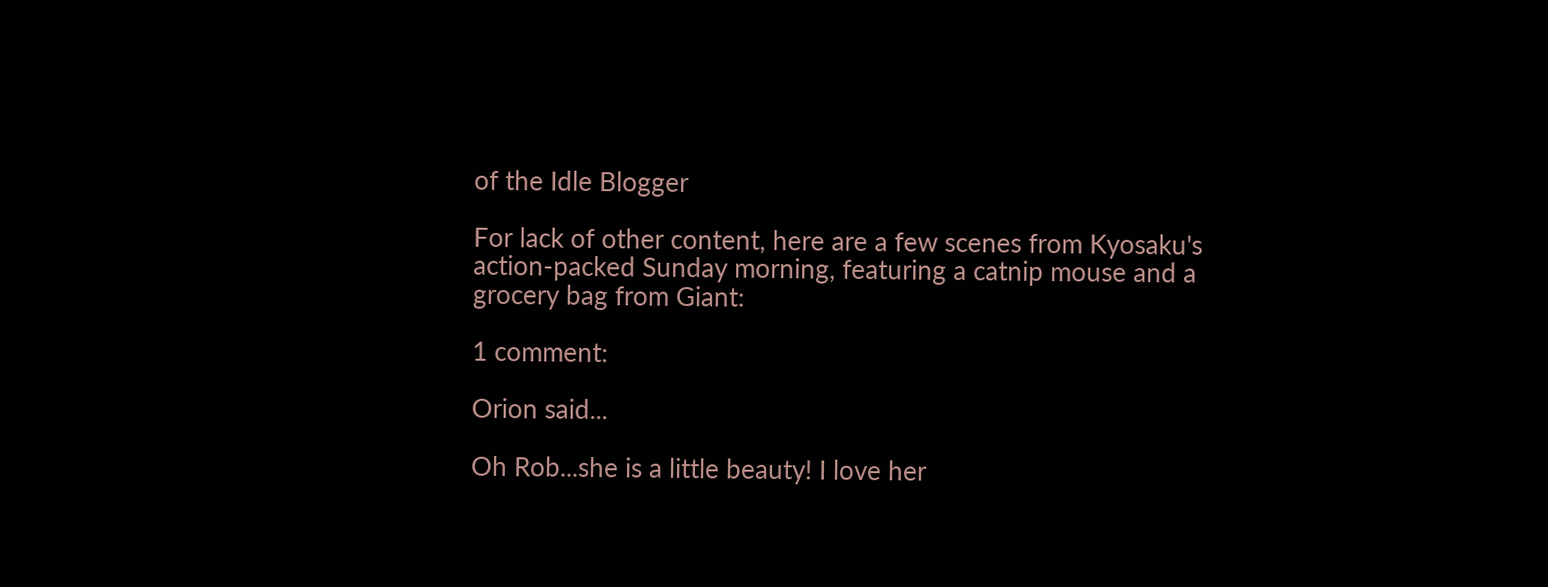of the Idle Blogger

For lack of other content, here are a few scenes from Kyosaku's action-packed Sunday morning, featuring a catnip mouse and a grocery bag from Giant:

1 comment:

Orion said...

Oh Rob...she is a little beauty! I love her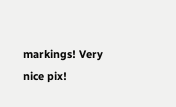markings! Very nice pix!